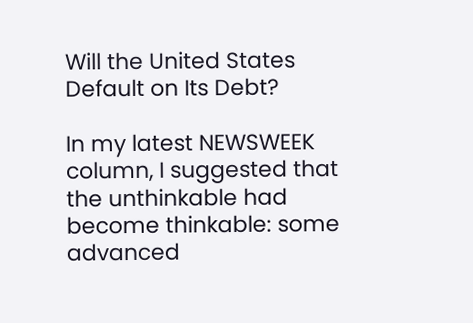Will the United States Default on Its Debt?

In my latest NEWSWEEK column, I suggested that the unthinkable had become thinkable: some advanced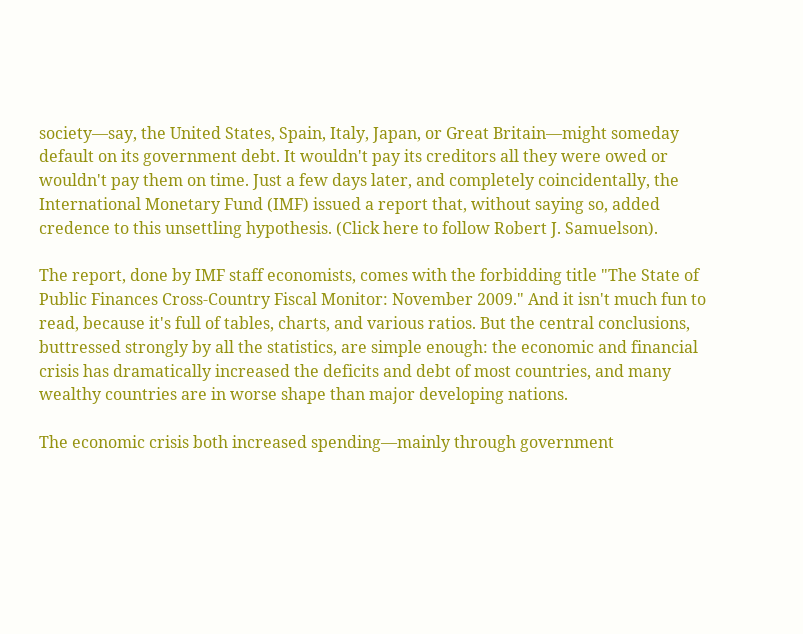society—say, the United States, Spain, Italy, Japan, or Great Britain—might someday default on its government debt. It wouldn't pay its creditors all they were owed or wouldn't pay them on time. Just a few days later, and completely coincidentally, the International Monetary Fund (IMF) issued a report that, without saying so, added credence to this unsettling hypothesis. (Click here to follow Robert J. Samuelson).

The report, done by IMF staff economists, comes with the forbidding title "The State of Public Finances Cross-Country Fiscal Monitor: November 2009." And it isn't much fun to read, because it's full of tables, charts, and various ratios. But the central conclusions, buttressed strongly by all the statistics, are simple enough: the economic and financial crisis has dramatically increased the deficits and debt of most countries, and many wealthy countries are in worse shape than major developing nations.

The economic crisis both increased spending—mainly through government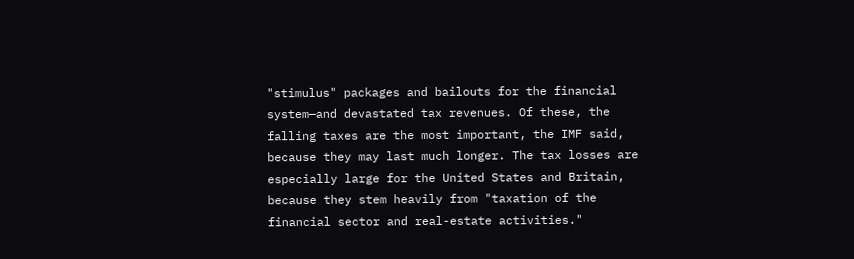"stimulus" packages and bailouts for the financial system—and devastated tax revenues. Of these, the falling taxes are the most important, the IMF said, because they may last much longer. The tax losses are especially large for the United States and Britain, because they stem heavily from "taxation of the financial sector and real-estate activities."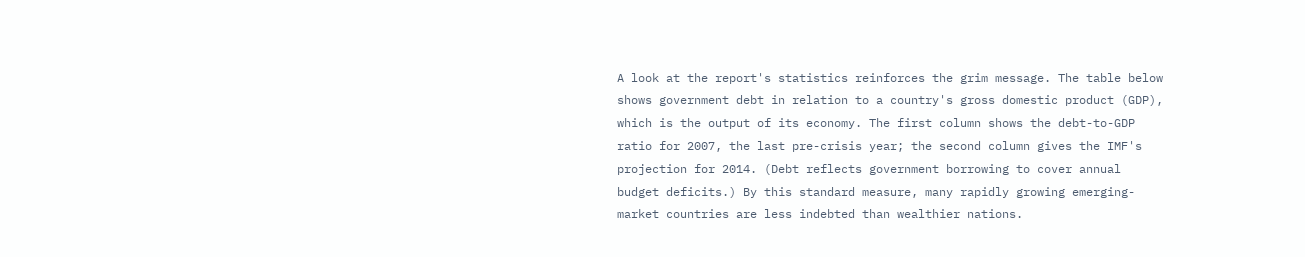A look at the report's statistics reinforces the grim message. The table below shows government debt in relation to a country's gross domestic product (GDP), which is the output of its economy. The first column shows the debt-to-GDP ratio for 2007, the last pre-crisis year; the second column gives the IMF's projection for 2014. (Debt reflects government borrowing to cover annual budget deficits.) By this standard measure, many rapidly growing emerging-market countries are less indebted than wealthier nations.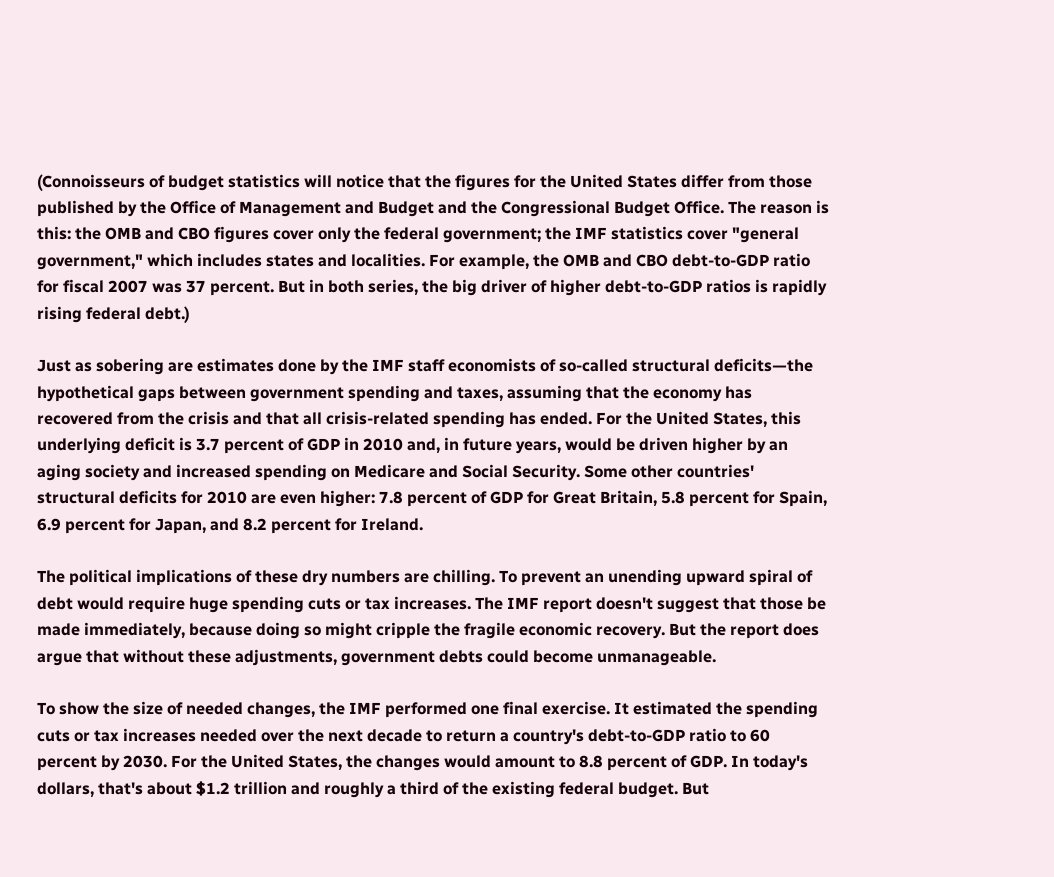(Connoisseurs of budget statistics will notice that the figures for the United States differ from those published by the Office of Management and Budget and the Congressional Budget Office. The reason is this: the OMB and CBO figures cover only the federal government; the IMF statistics cover "general government," which includes states and localities. For example, the OMB and CBO debt-to-GDP ratio for fiscal 2007 was 37 percent. But in both series, the big driver of higher debt-to-GDP ratios is rapidly rising federal debt.)

Just as sobering are estimates done by the IMF staff economists of so-called structural deficits—the hypothetical gaps between government spending and taxes, assuming that the economy has recovered from the crisis and that all crisis-related spending has ended. For the United States, this underlying deficit is 3.7 percent of GDP in 2010 and, in future years, would be driven higher by an aging society and increased spending on Medicare and Social Security. Some other countries' structural deficits for 2010 are even higher: 7.8 percent of GDP for Great Britain, 5.8 percent for Spain, 6.9 percent for Japan, and 8.2 percent for Ireland.

The political implications of these dry numbers are chilling. To prevent an unending upward spiral of debt would require huge spending cuts or tax increases. The IMF report doesn't suggest that those be made immediately, because doing so might cripple the fragile economic recovery. But the report does argue that without these adjustments, government debts could become unmanageable.

To show the size of needed changes, the IMF performed one final exercise. It estimated the spending cuts or tax increases needed over the next decade to return a country's debt-to-GDP ratio to 60 percent by 2030. For the United States, the changes would amount to 8.8 percent of GDP. In today's dollars, that's about $1.2 trillion and roughly a third of the existing federal budget. But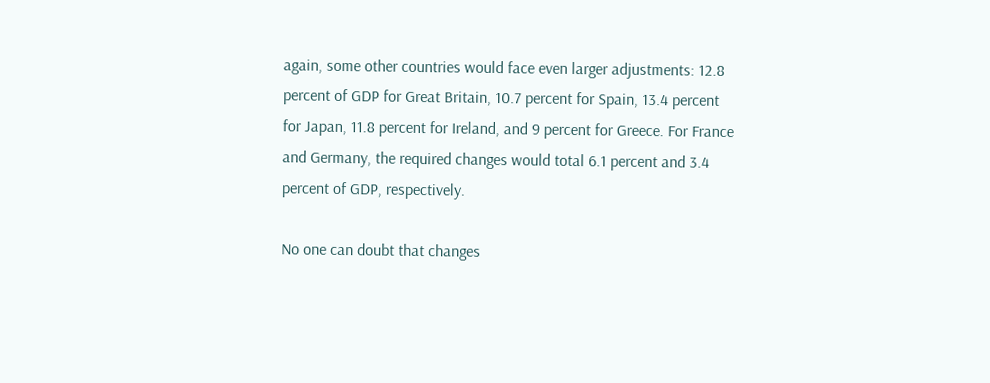again, some other countries would face even larger adjustments: 12.8 percent of GDP for Great Britain, 10.7 percent for Spain, 13.4 percent for Japan, 11.8 percent for Ireland, and 9 percent for Greece. For France and Germany, the required changes would total 6.1 percent and 3.4 percent of GDP, respectively.

No one can doubt that changes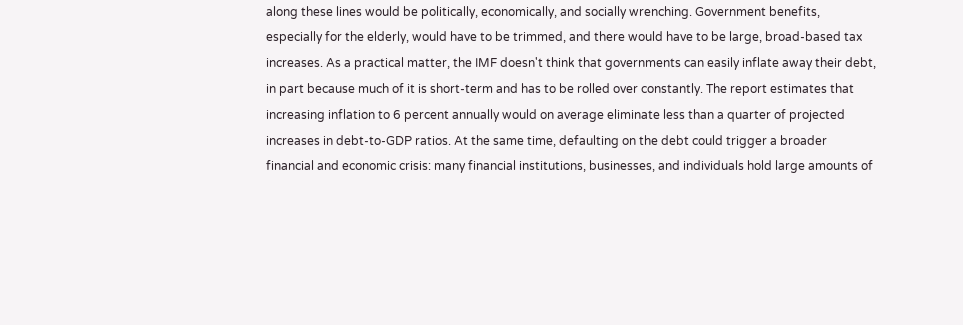along these lines would be politically, economically, and socially wrenching. Government benefits, especially for the elderly, would have to be trimmed, and there would have to be large, broad-based tax increases. As a practical matter, the IMF doesn't think that governments can easily inflate away their debt, in part because much of it is short-term and has to be rolled over constantly. The report estimates that increasing inflation to 6 percent annually would on average eliminate less than a quarter of projected increases in debt-to-GDP ratios. At the same time, defaulting on the debt could trigger a broader financial and economic crisis: many financial institutions, businesses, and individuals hold large amounts of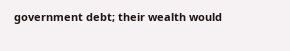government debt; their wealth would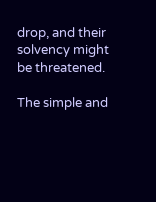drop, and their solvency might be threatened.

The simple and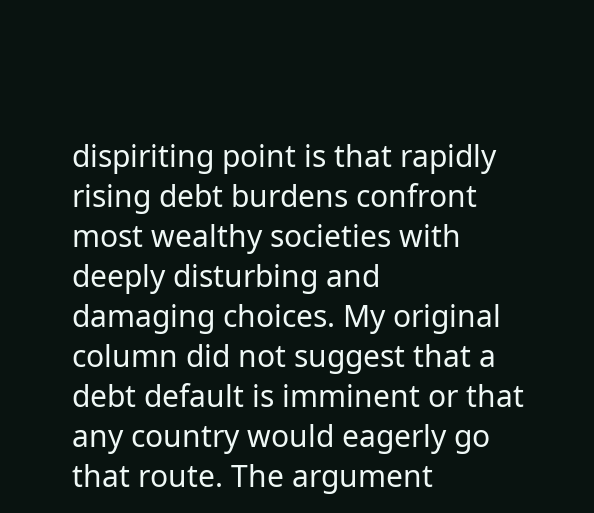dispiriting point is that rapidly rising debt burdens confront most wealthy societies with deeply disturbing and damaging choices. My original column did not suggest that a debt default is imminent or that any country would eagerly go that route. The argument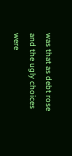was that as debt rose and the ugly choices were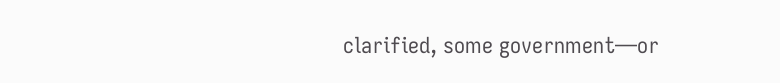clarified, some government—or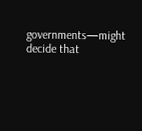governments—might decide that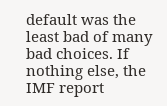default was the least bad of many bad choices. If nothing else, the IMF report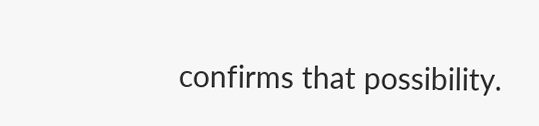confirms that possibility.